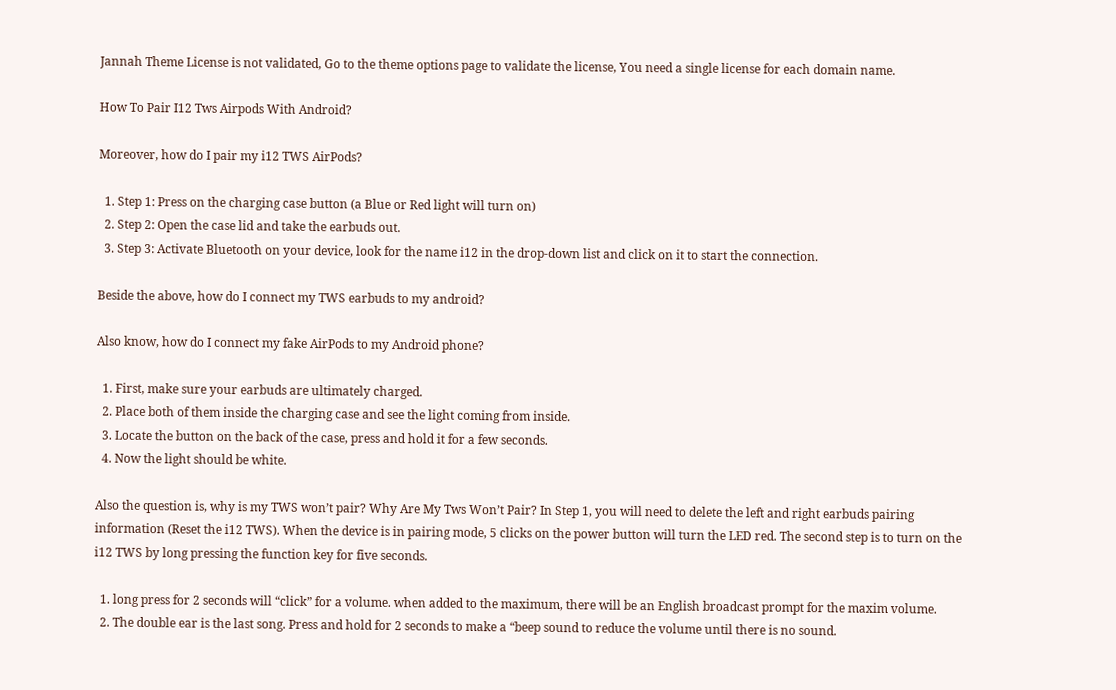Jannah Theme License is not validated, Go to the theme options page to validate the license, You need a single license for each domain name.

How To Pair I12 Tws Airpods With Android?

Moreover, how do I pair my i12 TWS AirPods?

  1. Step 1: Press on the charging case button (a Blue or Red light will turn on)
  2. Step 2: Open the case lid and take the earbuds out.
  3. Step 3: Activate Bluetooth on your device, look for the name i12 in the drop-down list and click on it to start the connection.

Beside the above, how do I connect my TWS earbuds to my android?

Also know, how do I connect my fake AirPods to my Android phone?

  1. First, make sure your earbuds are ultimately charged.
  2. Place both of them inside the charging case and see the light coming from inside.
  3. Locate the button on the back of the case, press and hold it for a few seconds.
  4. Now the light should be white.

Also the question is, why is my TWS won’t pair? Why Are My Tws Won’t Pair? In Step 1, you will need to delete the left and right earbuds pairing information (Reset the i12 TWS). When the device is in pairing mode, 5 clicks on the power button will turn the LED red. The second step is to turn on the i12 TWS by long pressing the function key for five seconds.

  1. long press for 2 seconds will “click” for a volume. when added to the maximum, there will be an English broadcast prompt for the maxim volume.
  2. The double ear is the last song. Press and hold for 2 seconds to make a “beep sound to reduce the volume until there is no sound.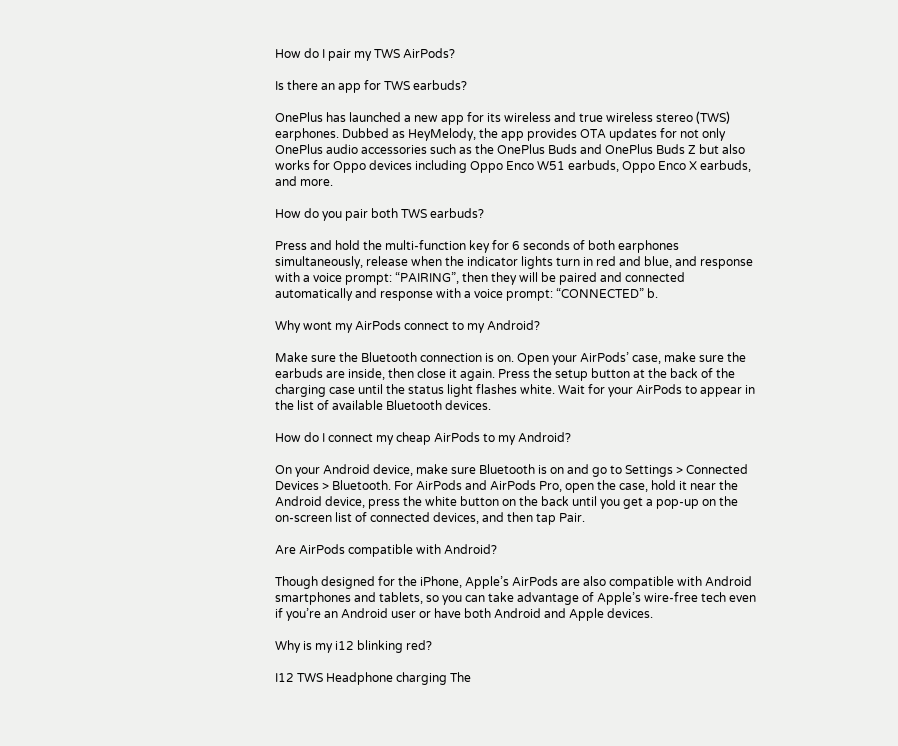How do I pair my TWS AirPods?

Is there an app for TWS earbuds?

OnePlus has launched a new app for its wireless and true wireless stereo (TWS) earphones. Dubbed as HeyMelody, the app provides OTA updates for not only OnePlus audio accessories such as the OnePlus Buds and OnePlus Buds Z but also works for Oppo devices including Oppo Enco W51 earbuds, Oppo Enco X earbuds, and more.

How do you pair both TWS earbuds?

Press and hold the multi-function key for 6 seconds of both earphones simultaneously, release when the indicator lights turn in red and blue, and response with a voice prompt: “PAIRING”, then they will be paired and connected automatically and response with a voice prompt: “CONNECTED” b.

Why wont my AirPods connect to my Android?

Make sure the Bluetooth connection is on. Open your AirPods’ case, make sure the earbuds are inside, then close it again. Press the setup button at the back of the charging case until the status light flashes white. Wait for your AirPods to appear in the list of available Bluetooth devices.

How do I connect my cheap AirPods to my Android?

On your Android device, make sure Bluetooth is on and go to Settings > Connected Devices > Bluetooth. For AirPods and AirPods Pro, open the case, hold it near the Android device, press the white button on the back until you get a pop-up on the on-screen list of connected devices, and then tap Pair.

Are AirPods compatible with Android?

Though designed for the iPhone, Apple’s AirPods are also compatible with Android smartphones and tablets, so you can take advantage of Apple’s wire-free tech even if you’re an Android user or have both Android and Apple devices.

Why is my i12 blinking red?

I12 TWS Headphone charging The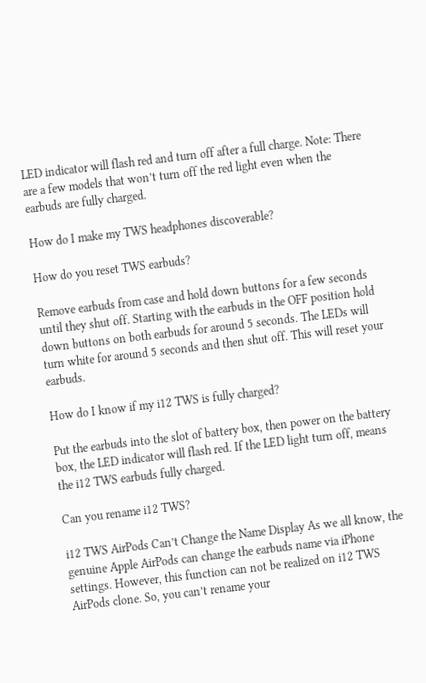LED indicator will flash red and turn off after a full charge. Note: There are a few models that won’t turn off the red light even when the earbuds are fully charged.

How do I make my TWS headphones discoverable?

How do you reset TWS earbuds?

Remove earbuds from case and hold down buttons for a few seconds until they shut off. Starting with the earbuds in the OFF position hold down buttons on both earbuds for around 5 seconds. The LEDs will turn white for around 5 seconds and then shut off. This will reset your earbuds.

How do I know if my i12 TWS is fully charged?

Put the earbuds into the slot of battery box, then power on the battery box, the LED indicator will flash red. If the LED light turn off, means the i12 TWS earbuds fully charged.

Can you rename i12 TWS?

i12 TWS AirPods Can’t Change the Name Display As we all know, the genuine Apple AirPods can change the earbuds name via iPhone settings. However, this function can not be realized on i12 TWS AirPods clone. So, you can’t rename your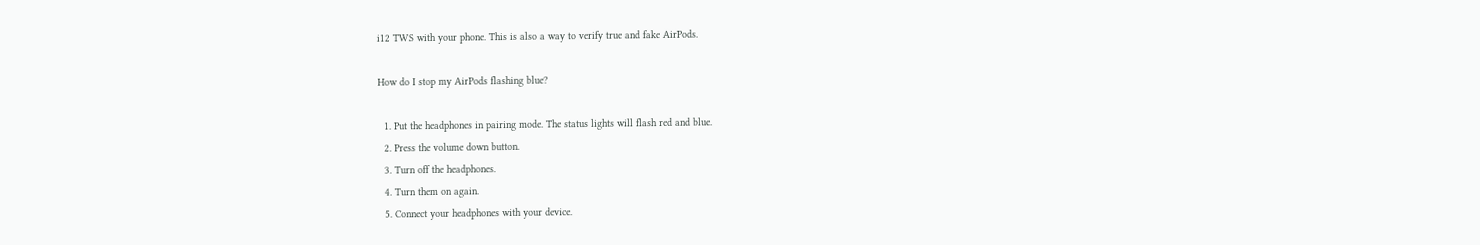i12 TWS with your phone. This is also a way to verify true and fake AirPods.

How do I stop my AirPods flashing blue?

  1. Put the headphones in pairing mode. The status lights will flash red and blue.
  2. Press the volume down button.
  3. Turn off the headphones.
  4. Turn them on again.
  5. Connect your headphones with your device.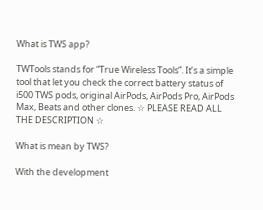What is TWS app?

TWTools stands for “True Wireless Tools”. It’s a simple tool that let you check the correct battery status of i500 TWS pods, original AirPods, AirPods Pro, AirPods Max, Beats and other clones. ☆ PLEASE READ ALL THE DESCRIPTION ☆

What is mean by TWS?

With the development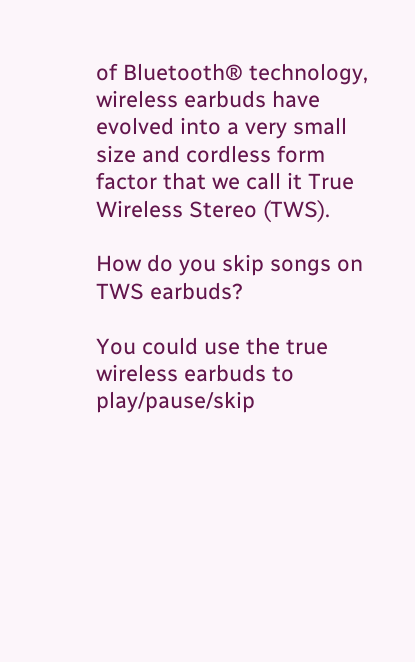of Bluetooth® technology, wireless earbuds have evolved into a very small size and cordless form factor that we call it True Wireless Stereo (TWS).

How do you skip songs on TWS earbuds?

You could use the true wireless earbuds to play/pause/skip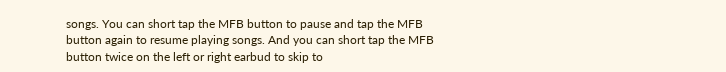songs. You can short tap the MFB button to pause and tap the MFB button again to resume playing songs. And you can short tap the MFB button twice on the left or right earbud to skip to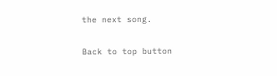the next song.

Back to top button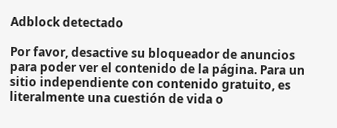Adblock detectado

Por favor, desactive su bloqueador de anuncios para poder ver el contenido de la página. Para un sitio independiente con contenido gratuito, es literalmente una cuestión de vida o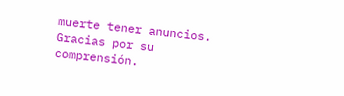muerte tener anuncios. Gracias por su comprensión.